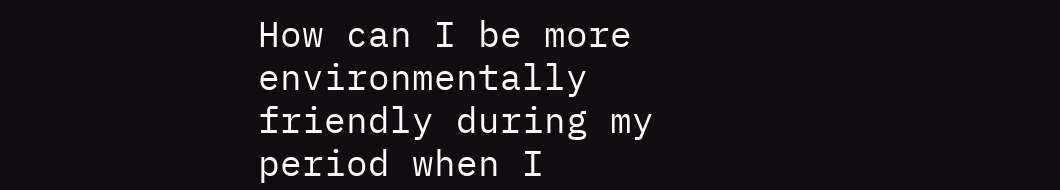How can I be more environmentally friendly during my period when I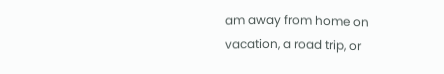am away from home on vacation, a road trip, or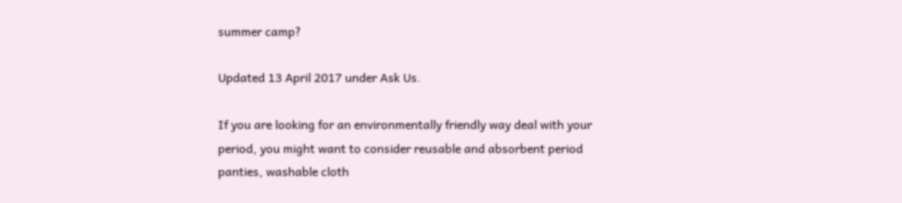summer camp?

Updated 13 April 2017 under Ask Us.

If you are looking for an environmentally friendly way deal with your period, you might want to consider reusable and absorbent period panties, washable cloth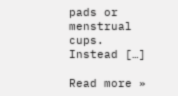pads or menstrual cups. Instead […]

Read more »